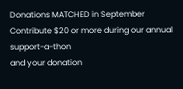Donations MATCHED in September
Contribute $20 or more during our annual support-a-thon
and your donation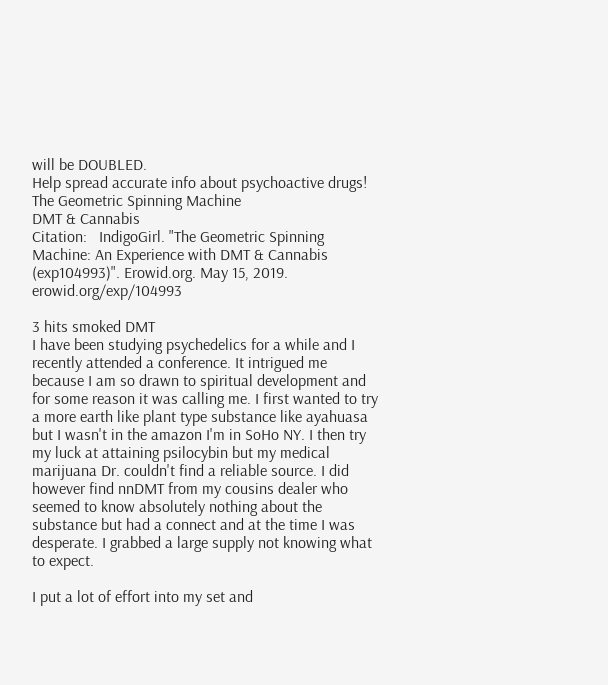will be DOUBLED.
Help spread accurate info about psychoactive drugs!
The Geometric Spinning Machine
DMT & Cannabis
Citation:   IndigoGirl. "The Geometric Spinning Machine: An Experience with DMT & Cannabis (exp104993)". Erowid.org. May 15, 2019. erowid.org/exp/104993

3 hits smoked DMT
I have been studying psychedelics for a while and I recently attended a conference. It intrigued me because I am so drawn to spiritual development and for some reason it was calling me. I first wanted to try a more earth like plant type substance like ayahuasa but I wasn't in the amazon I'm in SoHo NY. I then try my luck at attaining psilocybin but my medical marijuana Dr. couldn't find a reliable source. I did however find nnDMT from my cousins dealer who seemed to know absolutely nothing about the substance but had a connect and at the time I was desperate. I grabbed a large supply not knowing what to expect.

I put a lot of effort into my set and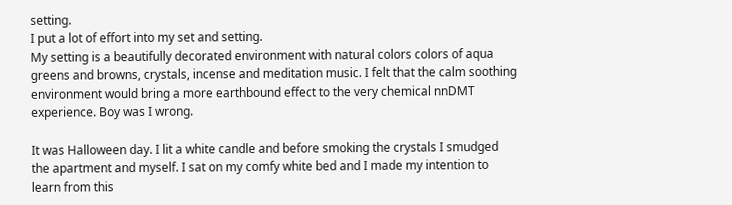setting.
I put a lot of effort into my set and setting.
My setting is a beautifully decorated environment with natural colors colors of aqua greens and browns, crystals, incense and meditation music. I felt that the calm soothing environment would bring a more earthbound effect to the very chemical nnDMT experience. Boy was I wrong.

It was Halloween day. I lit a white candle and before smoking the crystals I smudged the apartment and myself. I sat on my comfy white bed and I made my intention to learn from this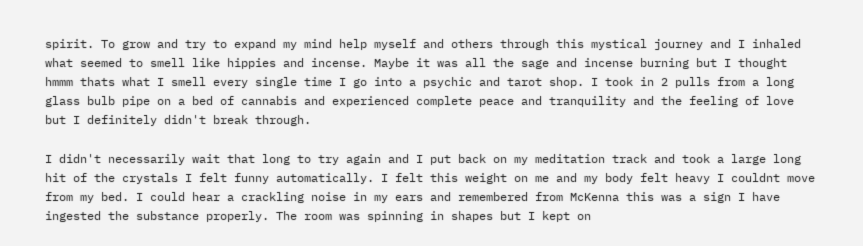spirit. To grow and try to expand my mind help myself and others through this mystical journey and I inhaled what seemed to smell like hippies and incense. Maybe it was all the sage and incense burning but I thought hmmm thats what I smell every single time I go into a psychic and tarot shop. I took in 2 pulls from a long glass bulb pipe on a bed of cannabis and experienced complete peace and tranquility and the feeling of love but I definitely didn't break through.

I didn't necessarily wait that long to try again and I put back on my meditation track and took a large long hit of the crystals I felt funny automatically. I felt this weight on me and my body felt heavy I couldnt move from my bed. I could hear a crackling noise in my ears and remembered from McKenna this was a sign I have ingested the substance properly. The room was spinning in shapes but I kept on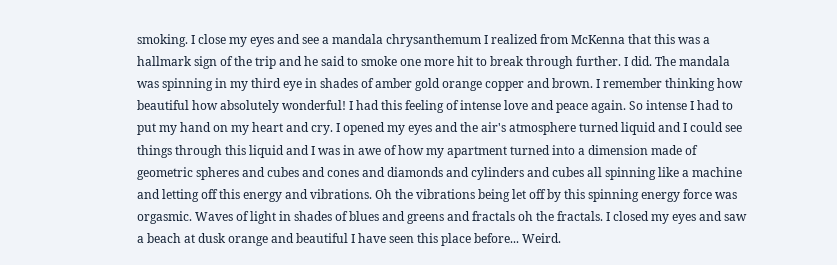smoking. I close my eyes and see a mandala chrysanthemum I realized from McKenna that this was a hallmark sign of the trip and he said to smoke one more hit to break through further. I did. The mandala was spinning in my third eye in shades of amber gold orange copper and brown. I remember thinking how beautiful how absolutely wonderful! I had this feeling of intense love and peace again. So intense I had to put my hand on my heart and cry. I opened my eyes and the air's atmosphere turned liquid and I could see things through this liquid and I was in awe of how my apartment turned into a dimension made of geometric spheres and cubes and cones and diamonds and cylinders and cubes all spinning like a machine and letting off this energy and vibrations. Oh the vibrations being let off by this spinning energy force was orgasmic. Waves of light in shades of blues and greens and fractals oh the fractals. I closed my eyes and saw a beach at dusk orange and beautiful I have seen this place before... Weird.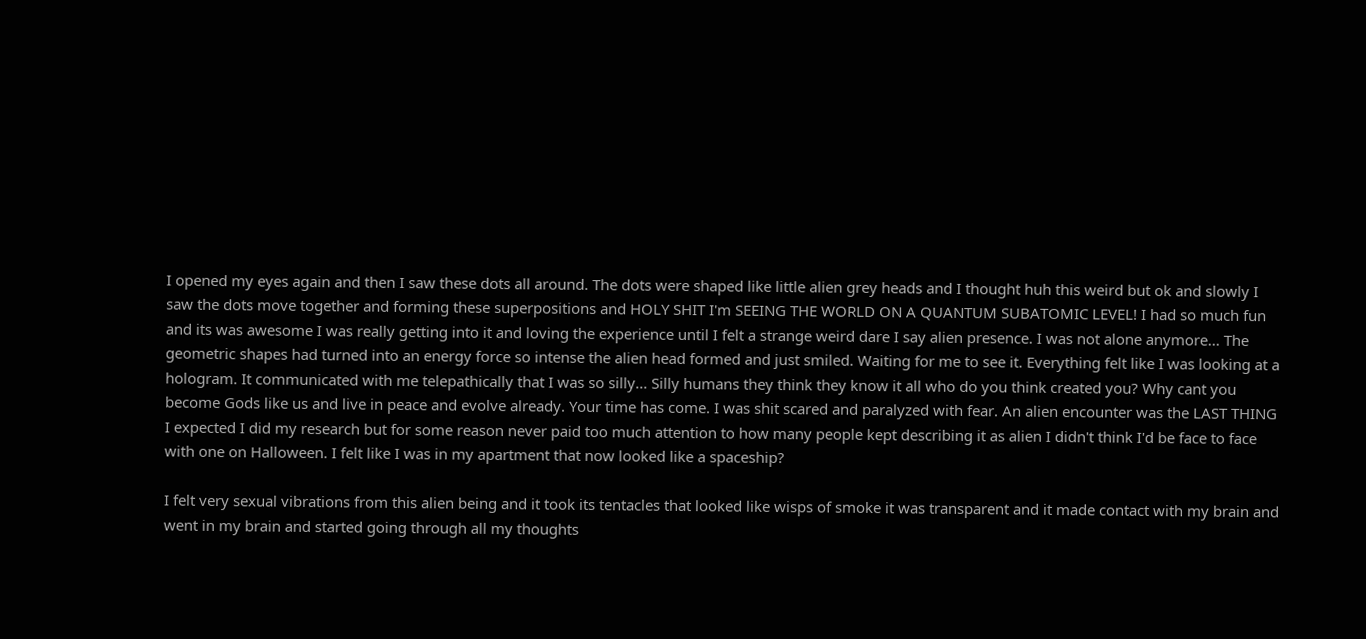I opened my eyes again and then I saw these dots all around. The dots were shaped like little alien grey heads and I thought huh this weird but ok and slowly I saw the dots move together and forming these superpositions and HOLY SHIT I'm SEEING THE WORLD ON A QUANTUM SUBATOMIC LEVEL! I had so much fun and its was awesome I was really getting into it and loving the experience until I felt a strange weird dare I say alien presence. I was not alone anymore... The geometric shapes had turned into an energy force so intense the alien head formed and just smiled. Waiting for me to see it. Everything felt like I was looking at a hologram. It communicated with me telepathically that I was so silly... Silly humans they think they know it all who do you think created you? Why cant you become Gods like us and live in peace and evolve already. Your time has come. I was shit scared and paralyzed with fear. An alien encounter was the LAST THING I expected I did my research but for some reason never paid too much attention to how many people kept describing it as alien I didn't think I'd be face to face with one on Halloween. I felt like I was in my apartment that now looked like a spaceship?

I felt very sexual vibrations from this alien being and it took its tentacles that looked like wisps of smoke it was transparent and it made contact with my brain and went in my brain and started going through all my thoughts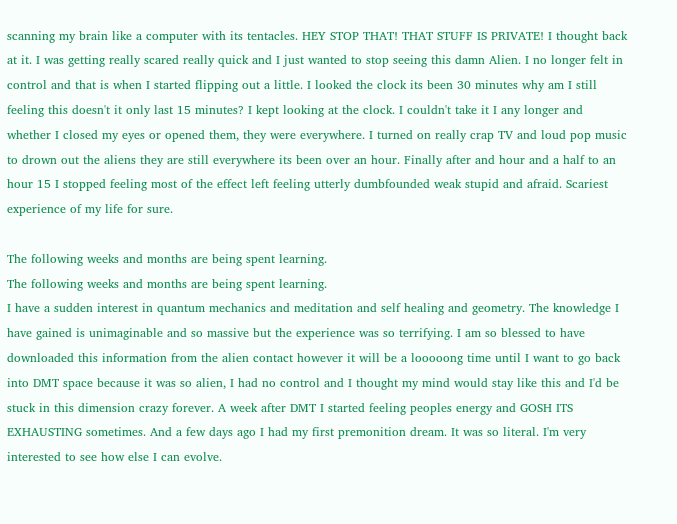scanning my brain like a computer with its tentacles. HEY STOP THAT! THAT STUFF IS PRIVATE! I thought back at it. I was getting really scared really quick and I just wanted to stop seeing this damn Alien. I no longer felt in control and that is when I started flipping out a little. I looked the clock its been 30 minutes why am I still feeling this doesn't it only last 15 minutes? I kept looking at the clock. I couldn't take it I any longer and whether I closed my eyes or opened them, they were everywhere. I turned on really crap TV and loud pop music to drown out the aliens they are still everywhere its been over an hour. Finally after and hour and a half to an hour 15 I stopped feeling most of the effect left feeling utterly dumbfounded weak stupid and afraid. Scariest experience of my life for sure.

The following weeks and months are being spent learning.
The following weeks and months are being spent learning.
I have a sudden interest in quantum mechanics and meditation and self healing and geometry. The knowledge I have gained is unimaginable and so massive but the experience was so terrifying. I am so blessed to have downloaded this information from the alien contact however it will be a looooong time until I want to go back into DMT space because it was so alien, I had no control and I thought my mind would stay like this and I'd be stuck in this dimension crazy forever. A week after DMT I started feeling peoples energy and GOSH ITS EXHAUSTING sometimes. And a few days ago I had my first premonition dream. It was so literal. I'm very interested to see how else I can evolve.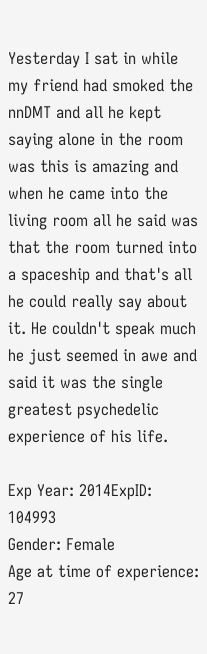Yesterday I sat in while my friend had smoked the nnDMT and all he kept saying alone in the room was this is amazing and when he came into the living room all he said was that the room turned into a spaceship and that's all he could really say about it. He couldn't speak much he just seemed in awe and said it was the single greatest psychedelic experience of his life.

Exp Year: 2014ExpID: 104993
Gender: Female
Age at time of experience: 27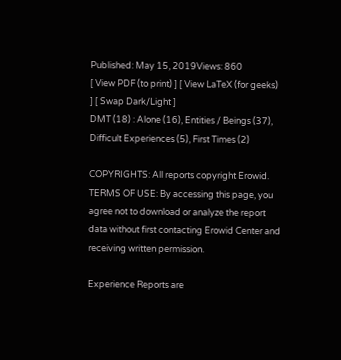Published: May 15, 2019Views: 860
[ View PDF (to print) ] [ View LaTeX (for geeks) ] [ Swap Dark/Light ]
DMT (18) : Alone (16), Entities / Beings (37), Difficult Experiences (5), First Times (2)

COPYRIGHTS: All reports copyright Erowid.
TERMS OF USE: By accessing this page, you agree not to download or analyze the report data without first contacting Erowid Center and receiving written permission.

Experience Reports are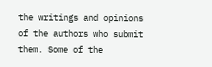the writings and opinions of the authors who submit them. Some of the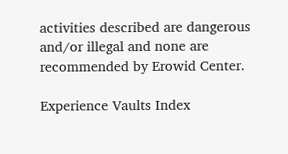activities described are dangerous and/or illegal and none are recommended by Erowid Center.

Experience Vaults Index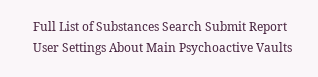Full List of Substances Search Submit Report User Settings About Main Psychoactive Vaults